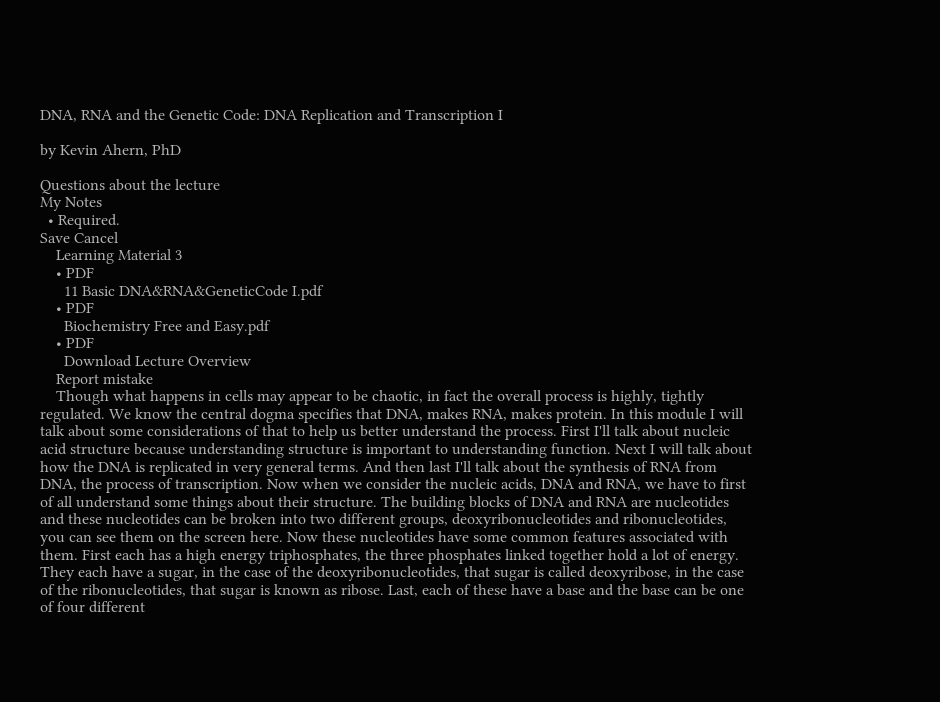DNA, RNA and the Genetic Code: DNA Replication and Transcription I

by Kevin Ahern, PhD

Questions about the lecture
My Notes
  • Required.
Save Cancel
    Learning Material 3
    • PDF
      11 Basic DNA&RNA&GeneticCode I.pdf
    • PDF
      Biochemistry Free and Easy.pdf
    • PDF
      Download Lecture Overview
    Report mistake
    Though what happens in cells may appear to be chaotic, in fact the overall process is highly, tightly regulated. We know the central dogma specifies that DNA, makes RNA, makes protein. In this module I will talk about some considerations of that to help us better understand the process. First I'll talk about nucleic acid structure because understanding structure is important to understanding function. Next I will talk about how the DNA is replicated in very general terms. And then last I'll talk about the synthesis of RNA from DNA, the process of transcription. Now when we consider the nucleic acids, DNA and RNA, we have to first of all understand some things about their structure. The building blocks of DNA and RNA are nucleotides and these nucleotides can be broken into two different groups, deoxyribonucleotides and ribonucleotides, you can see them on the screen here. Now these nucleotides have some common features associated with them. First each has a high energy triphosphates, the three phosphates linked together hold a lot of energy. They each have a sugar, in the case of the deoxyribonucleotides, that sugar is called deoxyribose, in the case of the ribonucleotides, that sugar is known as ribose. Last, each of these have a base and the base can be one of four different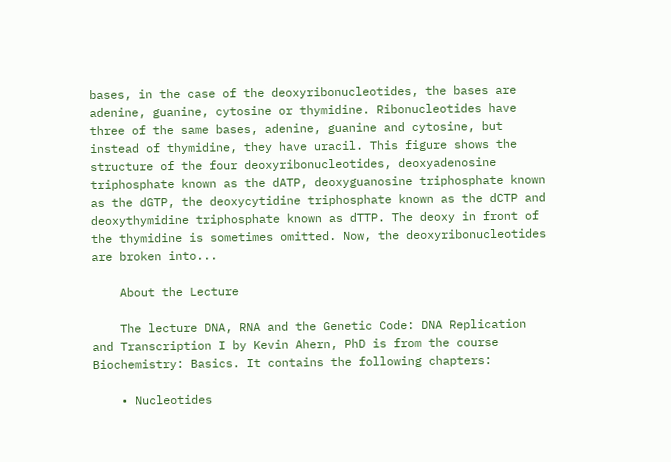bases, in the case of the deoxyribonucleotides, the bases are adenine, guanine, cytosine or thymidine. Ribonucleotides have three of the same bases, adenine, guanine and cytosine, but instead of thymidine, they have uracil. This figure shows the structure of the four deoxyribonucleotides, deoxyadenosine triphosphate known as the dATP, deoxyguanosine triphosphate known as the dGTP, the deoxycytidine triphosphate known as the dCTP and deoxythymidine triphosphate known as dTTP. The deoxy in front of the thymidine is sometimes omitted. Now, the deoxyribonucleotides are broken into...

    About the Lecture

    The lecture DNA, RNA and the Genetic Code: DNA Replication and Transcription I by Kevin Ahern, PhD is from the course Biochemistry: Basics. It contains the following chapters:

    • Nucleotides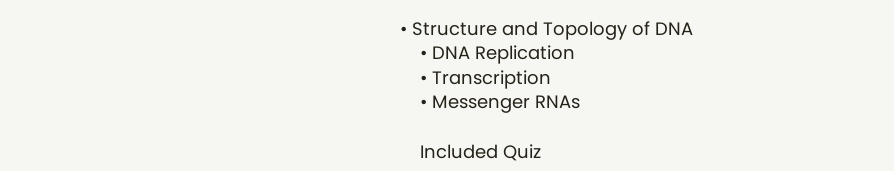• Structure and Topology of DNA
    • DNA Replication
    • Transcription
    • Messenger RNAs

    Included Quiz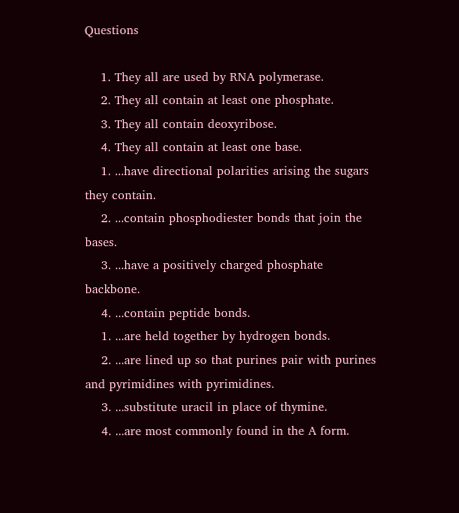Questions

    1. They all are used by RNA polymerase.
    2. They all contain at least one phosphate.
    3. They all contain deoxyribose.
    4. They all contain at least one base.
    1. ...have directional polarities arising the sugars they contain.
    2. ...contain phosphodiester bonds that join the bases.
    3. ...have a positively charged phosphate backbone.
    4. ...contain peptide bonds.
    1. ...are held together by hydrogen bonds.
    2. ...are lined up so that purines pair with purines and pyrimidines with pyrimidines.
    3. ...substitute uracil in place of thymine.
    4. ...are most commonly found in the A form.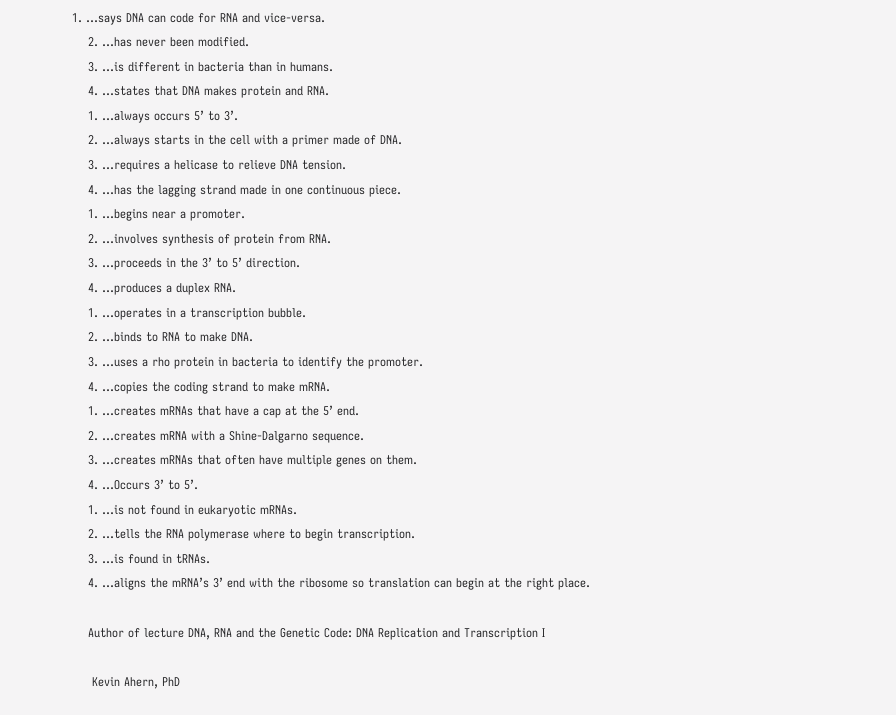1. ...says DNA can code for RNA and vice-versa.
    2. ...has never been modified.
    3. ...is different in bacteria than in humans.
    4. ...states that DNA makes protein and RNA.
    1. ...always occurs 5’ to 3’.
    2. ...always starts in the cell with a primer made of DNA.
    3. ...requires a helicase to relieve DNA tension.
    4. ...has the lagging strand made in one continuous piece.
    1. ...begins near a promoter.
    2. ...involves synthesis of protein from RNA.
    3. ...proceeds in the 3’ to 5’ direction.
    4. ...produces a duplex RNA.
    1. ...operates in a transcription bubble.
    2. ...binds to RNA to make DNA.
    3. ...uses a rho protein in bacteria to identify the promoter.
    4. ...copies the coding strand to make mRNA.
    1. ...creates mRNAs that have a cap at the 5’ end.
    2. ...creates mRNA with a Shine-Dalgarno sequence.
    3. ...creates mRNAs that often have multiple genes on them.
    4. ...Occurs 3’ to 5’.
    1. ...is not found in eukaryotic mRNAs.
    2. ...tells the RNA polymerase where to begin transcription.
    3. ...is found in tRNAs.
    4. ...aligns the mRNA’s 3’ end with the ribosome so translation can begin at the right place.

    Author of lecture DNA, RNA and the Genetic Code: DNA Replication and Transcription I

     Kevin Ahern, PhD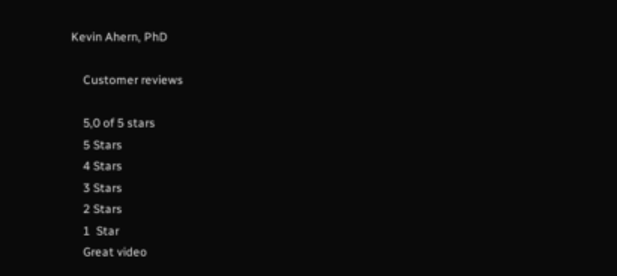Kevin Ahern, PhD

    Customer reviews

    5,0 of 5 stars
    5 Stars
    4 Stars
    3 Stars
    2 Stars
    1  Star
    Great video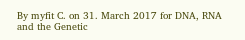By myfit C. on 31. March 2017 for DNA, RNA and the Genetic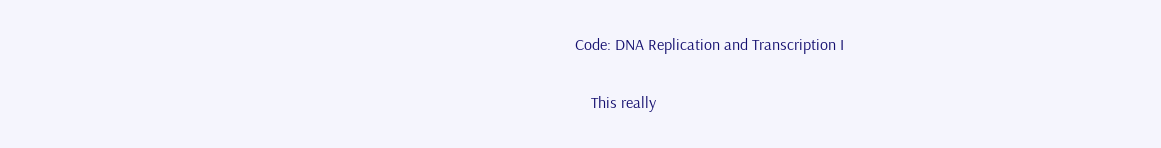Code: DNA Replication and Transcription I

    This really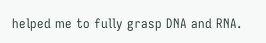helped me to fully grasp DNA and RNA.